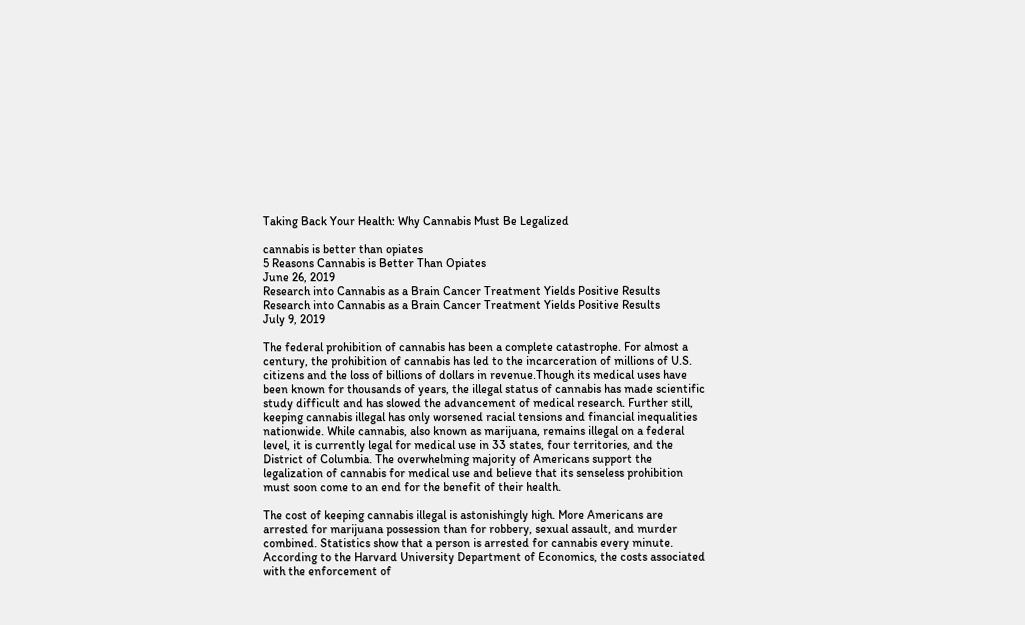Taking Back Your Health: Why Cannabis Must Be Legalized

cannabis is better than opiates
5 Reasons Cannabis is Better Than Opiates
June 26, 2019
Research into Cannabis as a Brain Cancer Treatment Yields Positive Results
Research into Cannabis as a Brain Cancer Treatment Yields Positive Results
July 9, 2019

The federal prohibition of cannabis has been a complete catastrophe. For almost a century, the prohibition of cannabis has led to the incarceration of millions of U.S. citizens and the loss of billions of dollars in revenue.Though its medical uses have been known for thousands of years, the illegal status of cannabis has made scientific study difficult and has slowed the advancement of medical research. Further still, keeping cannabis illegal has only worsened racial tensions and financial inequalities nationwide. While cannabis, also known as marijuana, remains illegal on a federal level, it is currently legal for medical use in 33 states, four territories, and the District of Columbia. The overwhelming majority of Americans support the legalization of cannabis for medical use and believe that its senseless prohibition must soon come to an end for the benefit of their health.

The cost of keeping cannabis illegal is astonishingly high. More Americans are arrested for marijuana possession than for robbery, sexual assault, and murder combined. Statistics show that a person is arrested for cannabis every minute. According to the Harvard University Department of Economics, the costs associated with the enforcement of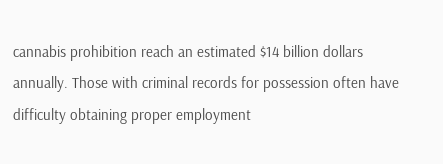cannabis prohibition reach an estimated $14 billion dollars annually. Those with criminal records for possession often have difficulty obtaining proper employment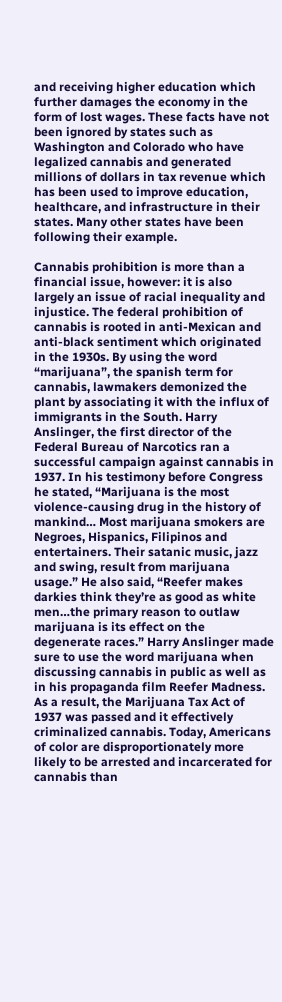and receiving higher education which further damages the economy in the form of lost wages. These facts have not been ignored by states such as Washington and Colorado who have legalized cannabis and generated millions of dollars in tax revenue which has been used to improve education, healthcare, and infrastructure in their states. Many other states have been following their example.

Cannabis prohibition is more than a financial issue, however: it is also largely an issue of racial inequality and injustice. The federal prohibition of cannabis is rooted in anti-Mexican and anti-black sentiment which originated in the 1930s. By using the word “marijuana”, the spanish term for cannabis, lawmakers demonized the plant by associating it with the influx of immigrants in the South. Harry Anslinger, the first director of the Federal Bureau of Narcotics ran a successful campaign against cannabis in 1937. In his testimony before Congress he stated, “Marijuana is the most violence-causing drug in the history of mankind… Most marijuana smokers are Negroes, Hispanics, Filipinos and entertainers. Their satanic music, jazz and swing, result from marijuana usage.” He also said, “Reefer makes darkies think they’re as good as white men…the primary reason to outlaw marijuana is its effect on the degenerate races.” Harry Anslinger made sure to use the word marijuana when discussing cannabis in public as well as in his propaganda film Reefer Madness. As a result, the Marijuana Tax Act of 1937 was passed and it effectively criminalized cannabis. Today, Americans of color are disproportionately more likely to be arrested and incarcerated for cannabis than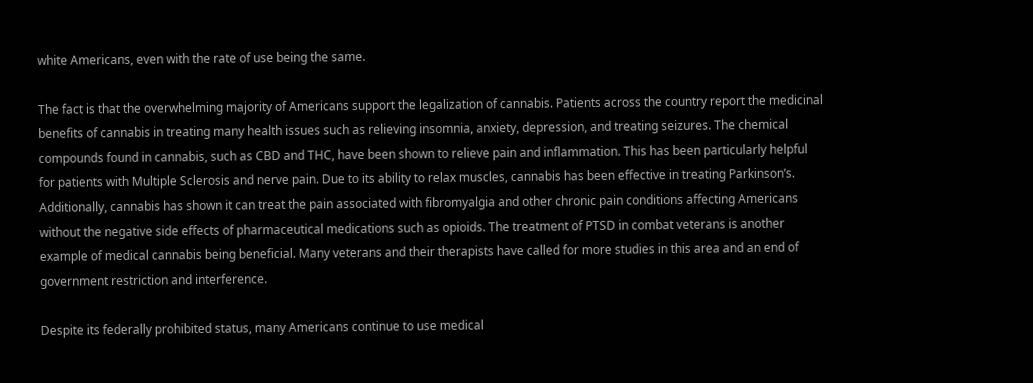white Americans, even with the rate of use being the same.

The fact is that the overwhelming majority of Americans support the legalization of cannabis. Patients across the country report the medicinal benefits of cannabis in treating many health issues such as relieving insomnia, anxiety, depression, and treating seizures. The chemical compounds found in cannabis, such as CBD and THC, have been shown to relieve pain and inflammation. This has been particularly helpful for patients with Multiple Sclerosis and nerve pain. Due to its ability to relax muscles, cannabis has been effective in treating Parkinson’s. Additionally, cannabis has shown it can treat the pain associated with fibromyalgia and other chronic pain conditions affecting Americans without the negative side effects of pharmaceutical medications such as opioids. The treatment of PTSD in combat veterans is another example of medical cannabis being beneficial. Many veterans and their therapists have called for more studies in this area and an end of government restriction and interference.

Despite its federally prohibited status, many Americans continue to use medical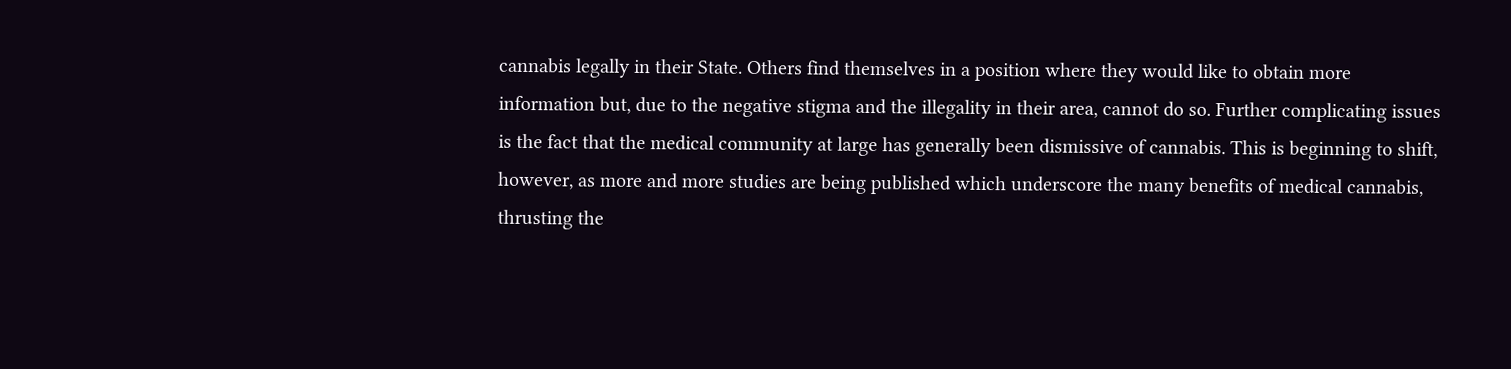cannabis legally in their State. Others find themselves in a position where they would like to obtain more information but, due to the negative stigma and the illegality in their area, cannot do so. Further complicating issues is the fact that the medical community at large has generally been dismissive of cannabis. This is beginning to shift, however, as more and more studies are being published which underscore the many benefits of medical cannabis, thrusting the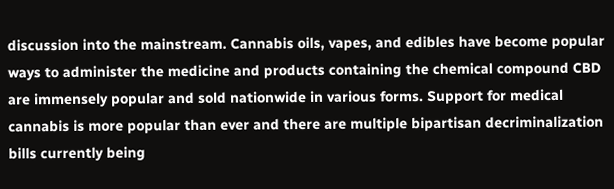discussion into the mainstream. Cannabis oils, vapes, and edibles have become popular ways to administer the medicine and products containing the chemical compound CBD are immensely popular and sold nationwide in various forms. Support for medical cannabis is more popular than ever and there are multiple bipartisan decriminalization bills currently being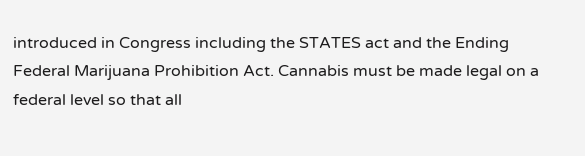introduced in Congress including the STATES act and the Ending Federal Marijuana Prohibition Act. Cannabis must be made legal on a federal level so that all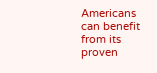Americans can benefit from its proven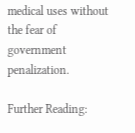medical uses without the fear of government penalization.

Further Reading: